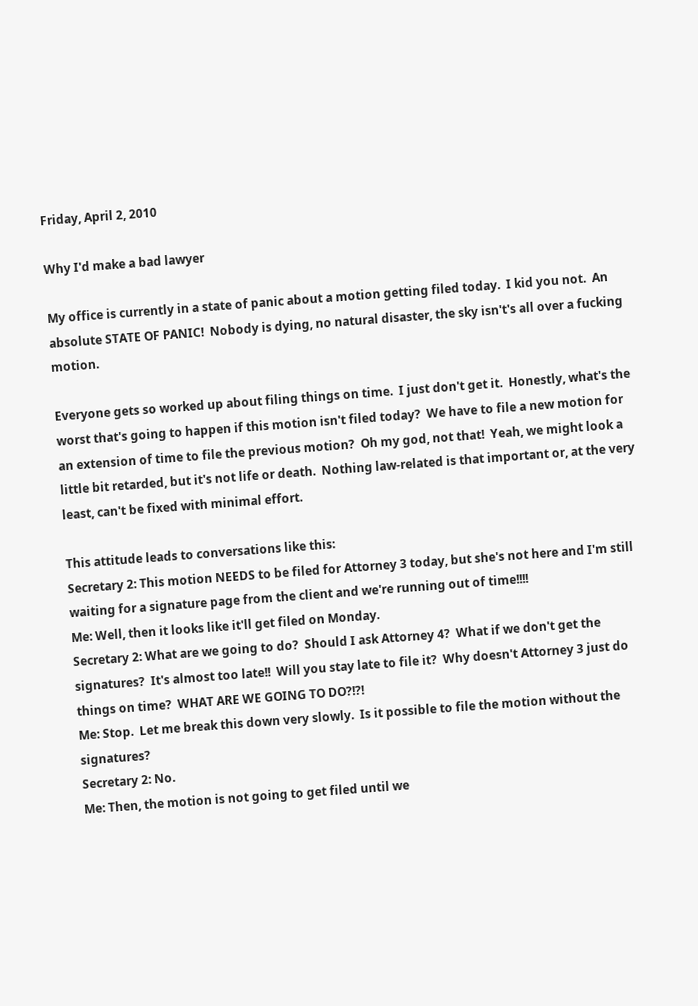Friday, April 2, 2010

Why I'd make a bad lawyer

My office is currently in a state of panic about a motion getting filed today.  I kid you not.  An absolute STATE OF PANIC!  Nobody is dying, no natural disaster, the sky isn't's all over a fucking motion.

Everyone gets so worked up about filing things on time.  I just don't get it.  Honestly, what's the worst that's going to happen if this motion isn't filed today?  We have to file a new motion for an extension of time to file the previous motion?  Oh my god, not that!  Yeah, we might look a little bit retarded, but it's not life or death.  Nothing law-related is that important or, at the very least, can't be fixed with minimal effort.

This attitude leads to conversations like this:
Secretary 2: This motion NEEDS to be filed for Attorney 3 today, but she's not here and I'm still waiting for a signature page from the client and we're running out of time!!!!
Me: Well, then it looks like it'll get filed on Monday.
Secretary 2: What are we going to do?  Should I ask Attorney 4?  What if we don't get the signatures?  It's almost too late!!  Will you stay late to file it?  Why doesn't Attorney 3 just do things on time?  WHAT ARE WE GOING TO DO?!?!
Me: Stop.  Let me break this down very slowly.  Is it possible to file the motion without the signatures?
Secretary 2: No.
Me: Then, the motion is not going to get filed until we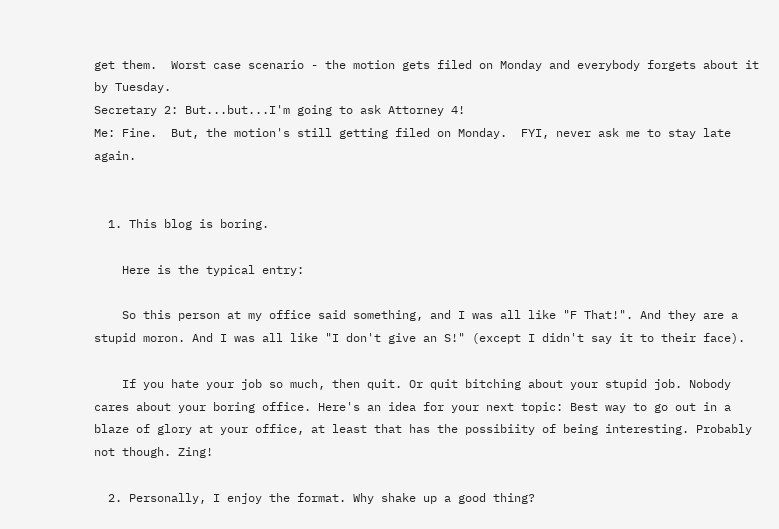get them.  Worst case scenario - the motion gets filed on Monday and everybody forgets about it by Tuesday.
Secretary 2: But...but...I'm going to ask Attorney 4!
Me: Fine.  But, the motion's still getting filed on Monday.  FYI, never ask me to stay late again.


  1. This blog is boring.

    Here is the typical entry:

    So this person at my office said something, and I was all like "F That!". And they are a stupid moron. And I was all like "I don't give an S!" (except I didn't say it to their face).

    If you hate your job so much, then quit. Or quit bitching about your stupid job. Nobody cares about your boring office. Here's an idea for your next topic: Best way to go out in a blaze of glory at your office, at least that has the possibiity of being interesting. Probably not though. Zing!

  2. Personally, I enjoy the format. Why shake up a good thing?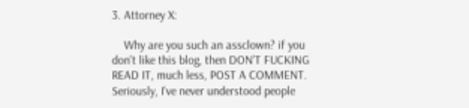3. Attorney X:

    Why are you such an assclown? if you don't like this blog, then DON'T FUCKING READ IT, much less, POST A COMMENT. Seriously, I've never understood people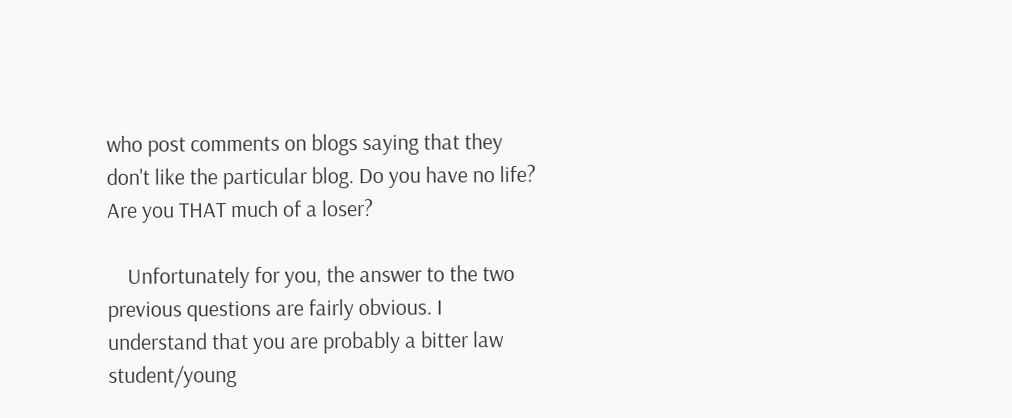who post comments on blogs saying that they don't like the particular blog. Do you have no life? Are you THAT much of a loser?

    Unfortunately for you, the answer to the two previous questions are fairly obvious. I understand that you are probably a bitter law student/young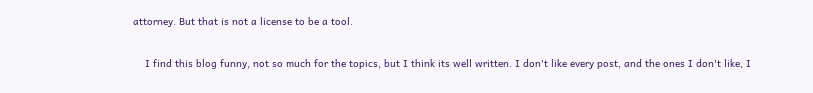attorney. But that is not a license to be a tool.

    I find this blog funny, not so much for the topics, but I think its well written. I don't like every post, and the ones I don't like, I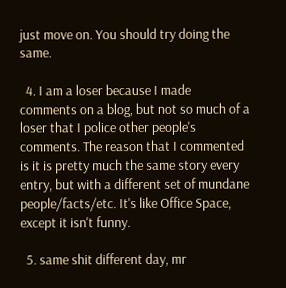just move on. You should try doing the same.

  4. I am a loser because I made comments on a blog, but not so much of a loser that I police other people's comments. The reason that I commented is it is pretty much the same story every entry, but with a different set of mundane people/facts/etc. It's like Office Space, except it isn't funny.

  5. same shit different day, mr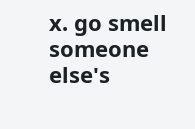x. go smell someone else's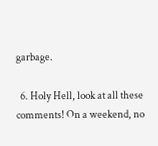garbage.

  6. Holy Hell, look at all these comments! On a weekend, no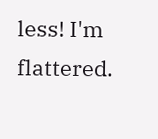less! I'm flattered.